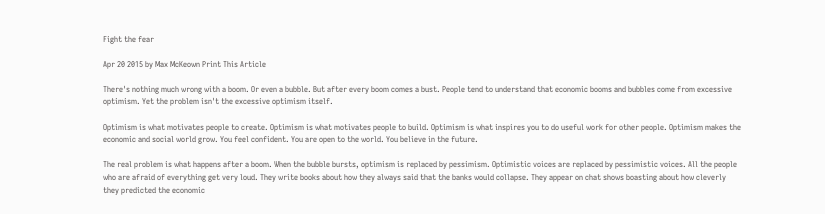Fight the fear

Apr 20 2015 by Max McKeown Print This Article

There's nothing much wrong with a boom. Or even a bubble. But after every boom comes a bust. People tend to understand that economic booms and bubbles come from excessive optimism. Yet the problem isn't the excessive optimism itself.

Optimism is what motivates people to create. Optimism is what motivates people to build. Optimism is what inspires you to do useful work for other people. Optimism makes the economic and social world grow. You feel confident. You are open to the world. You believe in the future.

The real problem is what happens after a boom. When the bubble bursts, optimism is replaced by pessimism. Optimistic voices are replaced by pessimistic voices. All the people who are afraid of everything get very loud. They write books about how they always said that the banks would collapse. They appear on chat shows boasting about how cleverly they predicted the economic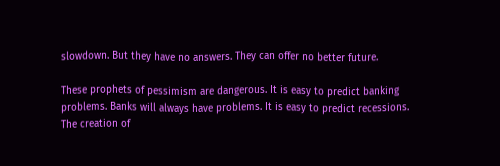slowdown. But they have no answers. They can offer no better future.

These prophets of pessimism are dangerous. It is easy to predict banking problems. Banks will always have problems. It is easy to predict recessions. The creation of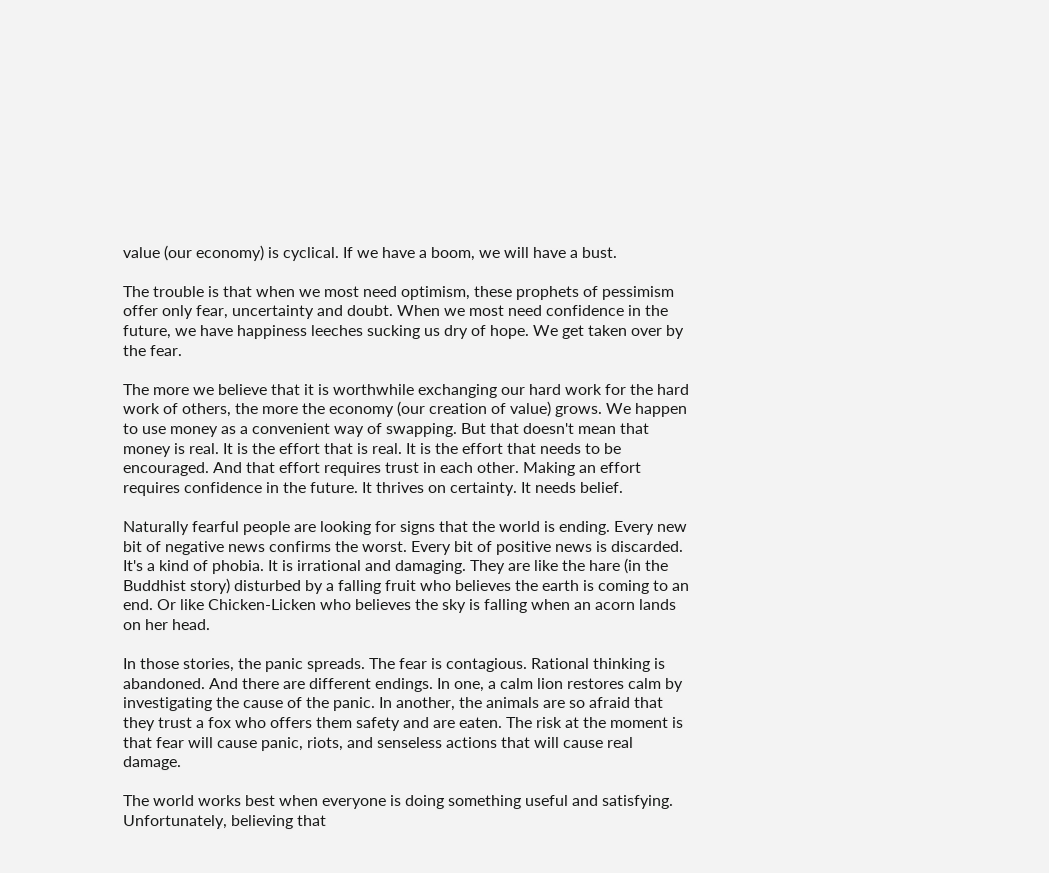value (our economy) is cyclical. If we have a boom, we will have a bust.

The trouble is that when we most need optimism, these prophets of pessimism offer only fear, uncertainty and doubt. When we most need confidence in the future, we have happiness leeches sucking us dry of hope. We get taken over by the fear.

The more we believe that it is worthwhile exchanging our hard work for the hard work of others, the more the economy (our creation of value) grows. We happen to use money as a convenient way of swapping. But that doesn't mean that money is real. It is the effort that is real. It is the effort that needs to be encouraged. And that effort requires trust in each other. Making an effort requires confidence in the future. It thrives on certainty. It needs belief.

Naturally fearful people are looking for signs that the world is ending. Every new bit of negative news confirms the worst. Every bit of positive news is discarded. It's a kind of phobia. It is irrational and damaging. They are like the hare (in the Buddhist story) disturbed by a falling fruit who believes the earth is coming to an end. Or like Chicken-Licken who believes the sky is falling when an acorn lands on her head.

In those stories, the panic spreads. The fear is contagious. Rational thinking is abandoned. And there are different endings. In one, a calm lion restores calm by investigating the cause of the panic. In another, the animals are so afraid that they trust a fox who offers them safety and are eaten. The risk at the moment is that fear will cause panic, riots, and senseless actions that will cause real damage.

The world works best when everyone is doing something useful and satisfying. Unfortunately, believing that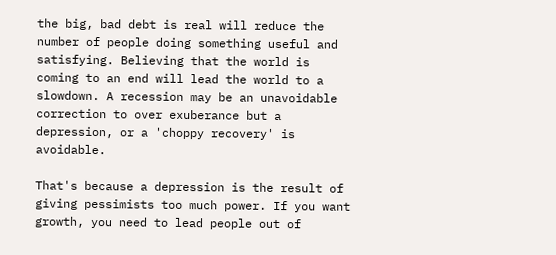the big, bad debt is real will reduce the number of people doing something useful and satisfying. Believing that the world is coming to an end will lead the world to a slowdown. A recession may be an unavoidable correction to over exuberance but a depression, or a 'choppy recovery' is avoidable.

That's because a depression is the result of giving pessimists too much power. If you want growth, you need to lead people out of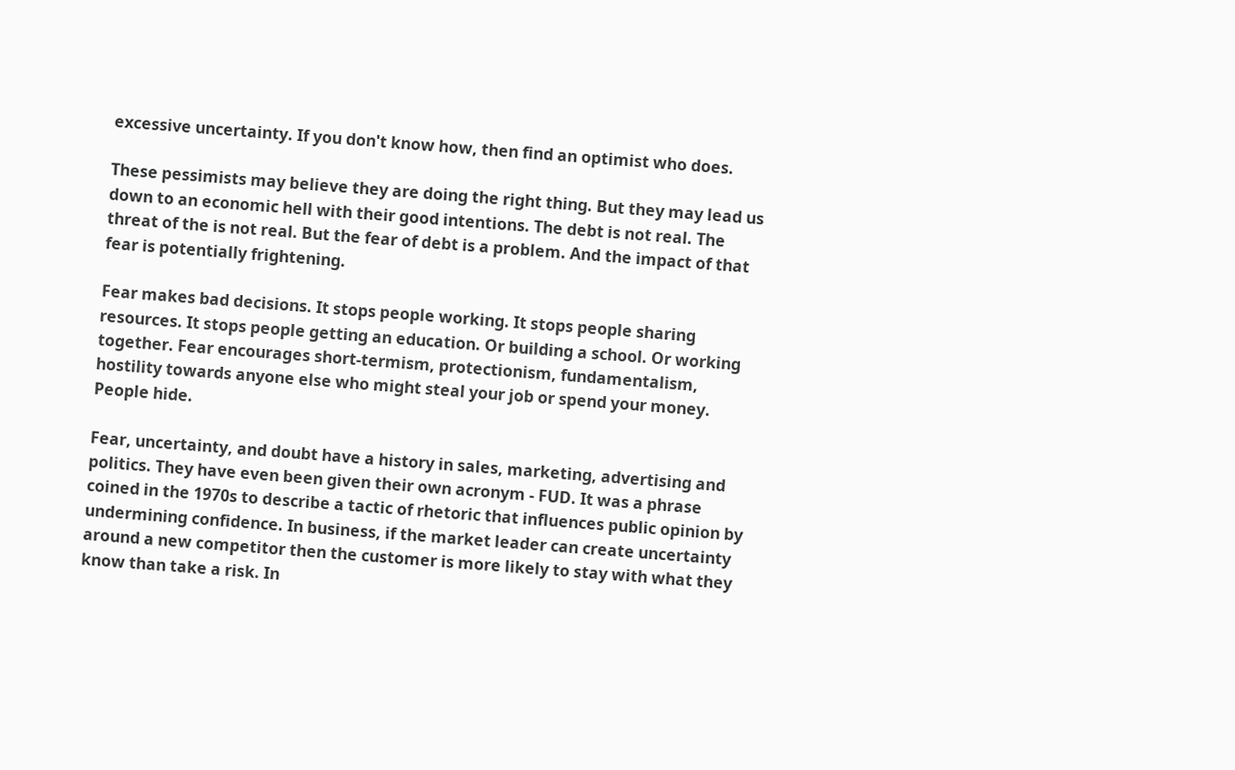excessive uncertainty. If you don't know how, then find an optimist who does.

These pessimists may believe they are doing the right thing. But they may lead us down to an economic hell with their good intentions. The debt is not real. The threat of the is not real. But the fear of debt is a problem. And the impact of that fear is potentially frightening.

Fear makes bad decisions. It stops people working. It stops people sharing resources. It stops people getting an education. Or building a school. Or working together. Fear encourages short-termism, protectionism, fundamentalism, hostility towards anyone else who might steal your job or spend your money. People hide.

Fear, uncertainty, and doubt have a history in sales, marketing, advertising and politics. They have even been given their own acronym - FUD. It was a phrase coined in the 1970s to describe a tactic of rhetoric that influences public opinion by undermining confidence. In business, if the market leader can create uncertainty around a new competitor then the customer is more likely to stay with what they know than take a risk. In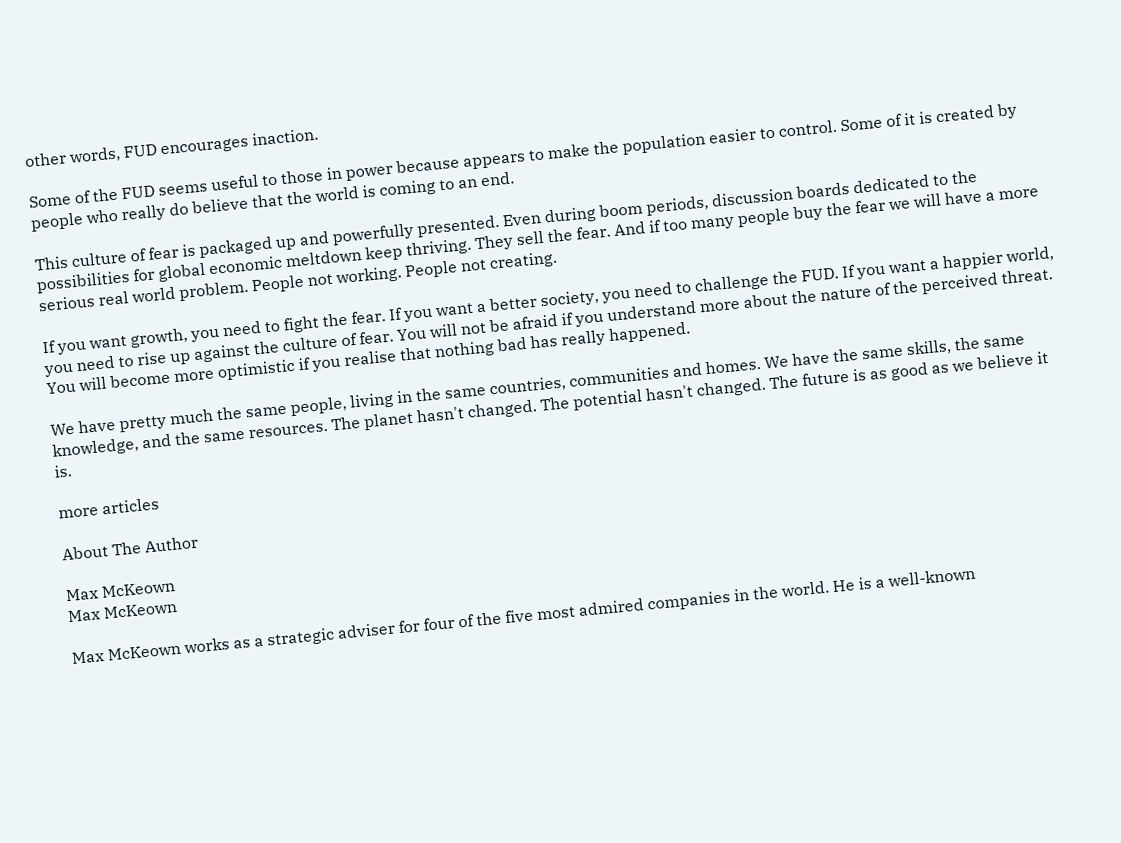other words, FUD encourages inaction.

Some of the FUD seems useful to those in power because appears to make the population easier to control. Some of it is created by people who really do believe that the world is coming to an end.

This culture of fear is packaged up and powerfully presented. Even during boom periods, discussion boards dedicated to the possibilities for global economic meltdown keep thriving. They sell the fear. And if too many people buy the fear we will have a more serious real world problem. People not working. People not creating.

If you want growth, you need to fight the fear. If you want a better society, you need to challenge the FUD. If you want a happier world, you need to rise up against the culture of fear. You will not be afraid if you understand more about the nature of the perceived threat. You will become more optimistic if you realise that nothing bad has really happened.

We have pretty much the same people, living in the same countries, communities and homes. We have the same skills, the same knowledge, and the same resources. The planet hasn't changed. The potential hasn't changed. The future is as good as we believe it is.

more articles

About The Author

Max McKeown
Max McKeown

Max McKeown works as a strategic adviser for four of the five most admired companies in the world. He is a well-known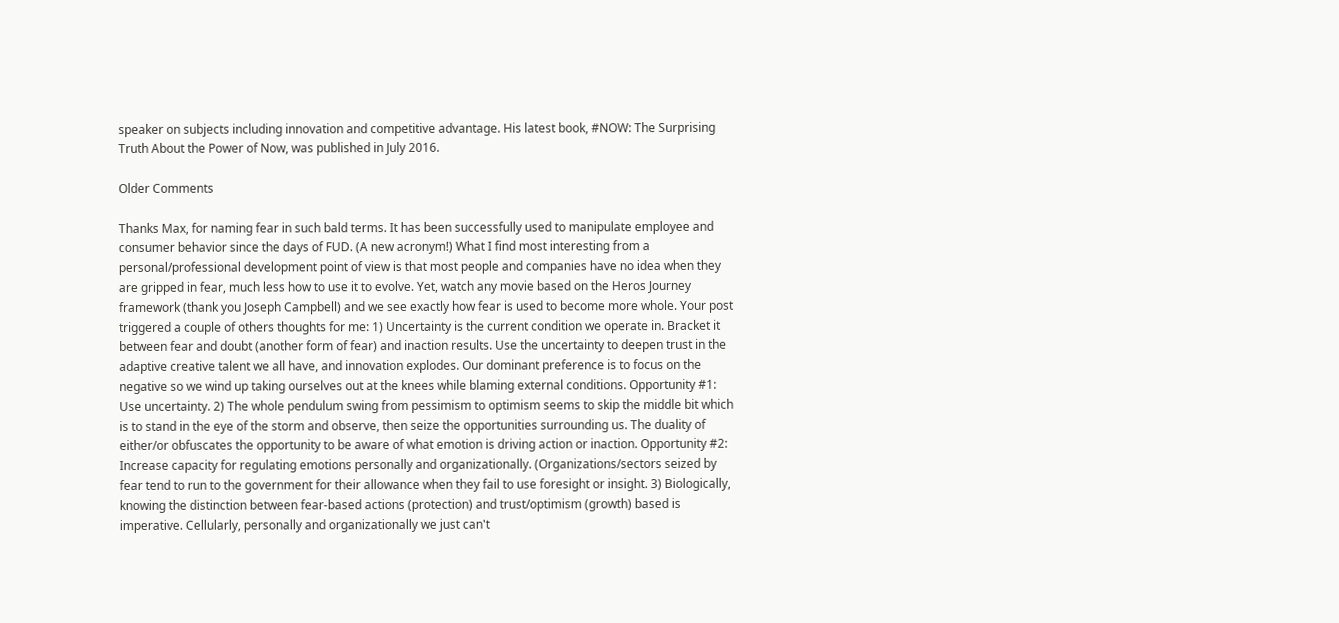speaker on subjects including innovation and competitive advantage. His latest book, #NOW: The Surprising Truth About the Power of Now, was published in July 2016.

Older Comments

Thanks Max, for naming fear in such bald terms. It has been successfully used to manipulate employee and consumer behavior since the days of FUD. (A new acronym!) What I find most interesting from a personal/professional development point of view is that most people and companies have no idea when they are gripped in fear, much less how to use it to evolve. Yet, watch any movie based on the Heros Journey framework (thank you Joseph Campbell) and we see exactly how fear is used to become more whole. Your post triggered a couple of others thoughts for me: 1) Uncertainty is the current condition we operate in. Bracket it between fear and doubt (another form of fear) and inaction results. Use the uncertainty to deepen trust in the adaptive creative talent we all have, and innovation explodes. Our dominant preference is to focus on the negative so we wind up taking ourselves out at the knees while blaming external conditions. Opportunity #1: Use uncertainty. 2) The whole pendulum swing from pessimism to optimism seems to skip the middle bit which is to stand in the eye of the storm and observe, then seize the opportunities surrounding us. The duality of either/or obfuscates the opportunity to be aware of what emotion is driving action or inaction. Opportunity #2: Increase capacity for regulating emotions personally and organizationally. (Organizations/sectors seized by fear tend to run to the government for their allowance when they fail to use foresight or insight. 3) Biologically, knowing the distinction between fear-based actions (protection) and trust/optimism (growth) based is imperative. Cellularly, personally and organizationally we just can't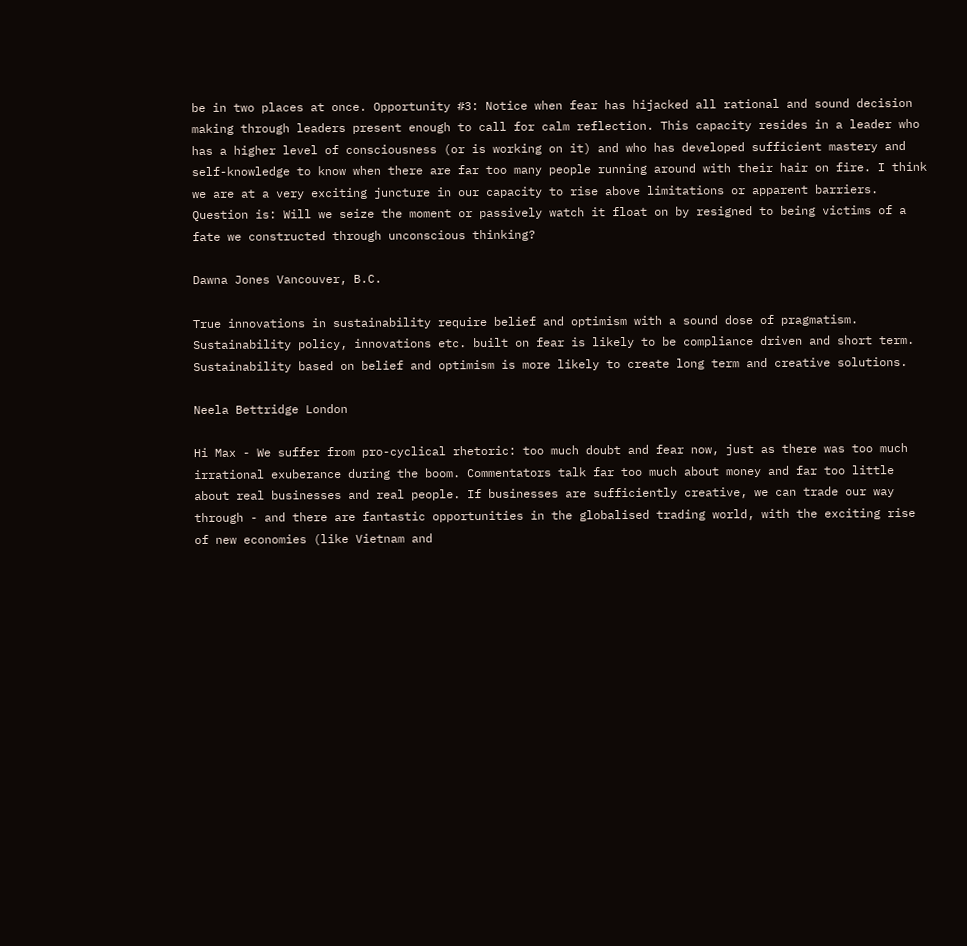be in two places at once. Opportunity #3: Notice when fear has hijacked all rational and sound decision making through leaders present enough to call for calm reflection. This capacity resides in a leader who has a higher level of consciousness (or is working on it) and who has developed sufficient mastery and self-knowledge to know when there are far too many people running around with their hair on fire. I think we are at a very exciting juncture in our capacity to rise above limitations or apparent barriers. Question is: Will we seize the moment or passively watch it float on by resigned to being victims of a fate we constructed through unconscious thinking?

Dawna Jones Vancouver, B.C.

True innovations in sustainability require belief and optimism with a sound dose of pragmatism. Sustainability policy, innovations etc. built on fear is likely to be compliance driven and short term. Sustainability based on belief and optimism is more likely to create long term and creative solutions.

Neela Bettridge London

Hi Max - We suffer from pro-cyclical rhetoric: too much doubt and fear now, just as there was too much irrational exuberance during the boom. Commentators talk far too much about money and far too little about real businesses and real people. If businesses are sufficiently creative, we can trade our way through - and there are fantastic opportunities in the globalised trading world, with the exciting rise of new economies (like Vietnam and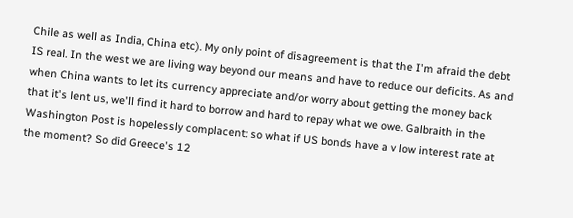Chile as well as India, China etc). My only point of disagreement is that the I'm afraid the debt IS real. In the west we are living way beyond our means and have to reduce our deficits. As and when China wants to let its currency appreciate and/or worry about getting the money back that it's lent us, we'll find it hard to borrow and hard to repay what we owe. Galbraith in the Washington Post is hopelessly complacent: so what if US bonds have a v low interest rate at the moment? So did Greece's 12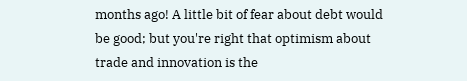months ago! A little bit of fear about debt would be good; but you're right that optimism about trade and innovation is the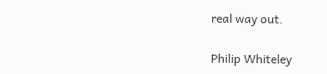real way out.

Philip Whiteley